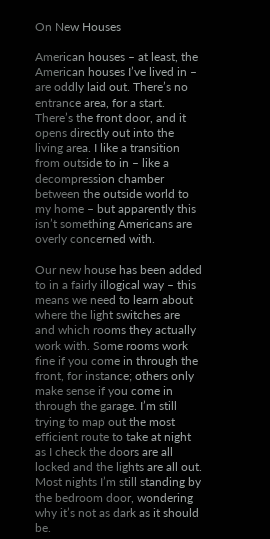On New Houses

American houses – at least, the American houses I’ve lived in – are oddly laid out. There’s no entrance area, for a start. There’s the front door, and it opens directly out into the living area. I like a transition from outside to in – like a decompression chamber between the outside world to my home – but apparently this isn’t something Americans are overly concerned with.

Our new house has been added to in a fairly illogical way – this means we need to learn about where the light switches are and which rooms they actually work with. Some rooms work fine if you come in through the front, for instance; others only make sense if you come in through the garage. I’m still trying to map out the most efficient route to take at night as I check the doors are all locked and the lights are all out. Most nights I’m still standing by the bedroom door, wondering why it’s not as dark as it should be.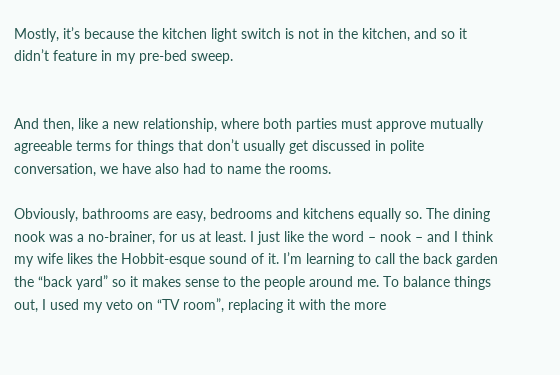Mostly, it’s because the kitchen light switch is not in the kitchen, and so it didn’t feature in my pre-bed sweep.


And then, like a new relationship, where both parties must approve mutually agreeable terms for things that don’t usually get discussed in polite conversation, we have also had to name the rooms.

Obviously, bathrooms are easy, bedrooms and kitchens equally so. The dining nook was a no-brainer, for us at least. I just like the word – nook – and I think my wife likes the Hobbit-esque sound of it. I’m learning to call the back garden the “back yard” so it makes sense to the people around me. To balance things out, I used my veto on “TV room”, replacing it with the more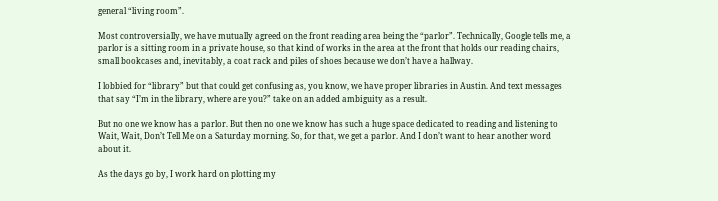general “living room”.

Most controversially, we have mutually agreed on the front reading area being the “parlor”. Technically, Google tells me, a parlor is a sitting room in a private house, so that kind of works in the area at the front that holds our reading chairs, small bookcases and, inevitably, a coat rack and piles of shoes because we don’t have a hallway.

I lobbied for “library” but that could get confusing as, you know, we have proper libraries in Austin. And text messages that say “I’m in the library, where are you?” take on an added ambiguity as a result.

But no one we know has a parlor. But then no one we know has such a huge space dedicated to reading and listening to Wait, Wait, Don’t Tell Me on a Saturday morning. So, for that, we get a parlor. And I don’t want to hear another word about it.

As the days go by, I work hard on plotting my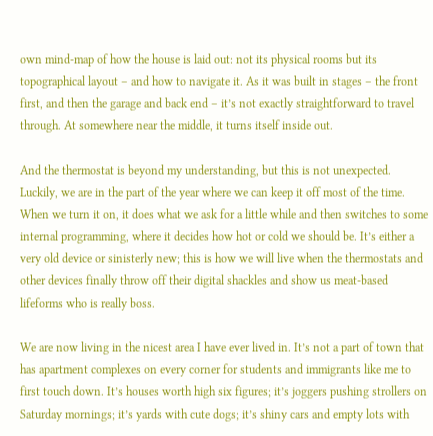own mind-map of how the house is laid out: not its physical rooms but its topographical layout – and how to navigate it. As it was built in stages – the front first, and then the garage and back end – it’s not exactly straightforward to travel through. At somewhere near the middle, it turns itself inside out.

And the thermostat is beyond my understanding, but this is not unexpected. Luckily, we are in the part of the year where we can keep it off most of the time. When we turn it on, it does what we ask for a little while and then switches to some internal programming, where it decides how hot or cold we should be. It’s either a very old device or sinisterly new; this is how we will live when the thermostats and other devices finally throw off their digital shackles and show us meat-based lifeforms who is really boss.

We are now living in the nicest area I have ever lived in. It’s not a part of town that has apartment complexes on every corner for students and immigrants like me to first touch down. It’s houses worth high six figures; it’s joggers pushing strollers on Saturday mornings; it’s yards with cute dogs; it’s shiny cars and empty lots with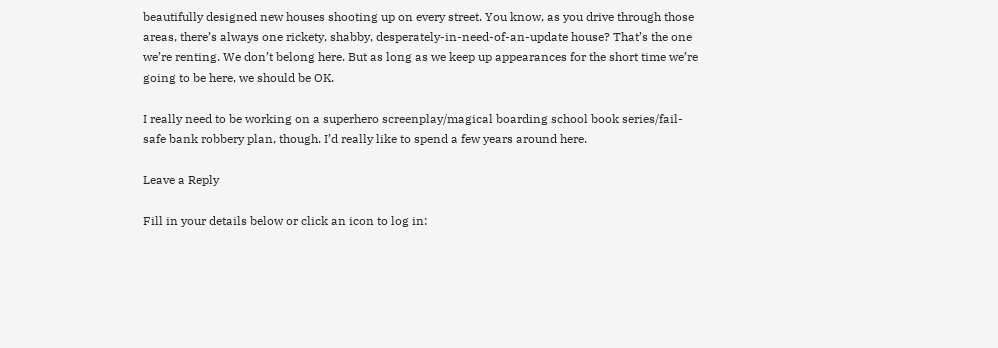beautifully designed new houses shooting up on every street. You know, as you drive through those areas, there’s always one rickety, shabby, desperately-in-need-of-an-update house? That’s the one we’re renting. We don’t belong here. But as long as we keep up appearances for the short time we’re going to be here, we should be OK.

I really need to be working on a superhero screenplay/magical boarding school book series/fail-safe bank robbery plan, though. I’d really like to spend a few years around here.

Leave a Reply

Fill in your details below or click an icon to log in: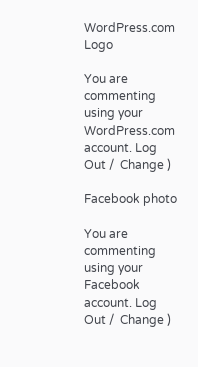WordPress.com Logo

You are commenting using your WordPress.com account. Log Out /  Change )

Facebook photo

You are commenting using your Facebook account. Log Out /  Change )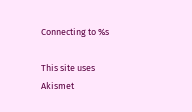Connecting to %s

This site uses Akismet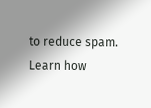to reduce spam. Learn how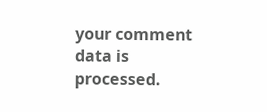your comment data is processed.